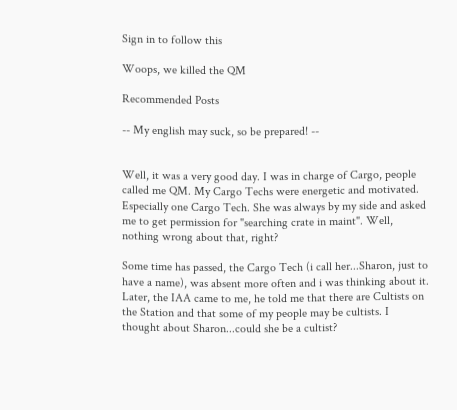Sign in to follow this

Woops, we killed the QM

Recommended Posts

-- My english may suck, so be prepared! --


Well, it was a very good day. I was in charge of Cargo, people called me QM. My Cargo Techs were energetic and motivated. Especially one Cargo Tech. She was always by my side and asked me to get permission for "searching crate in maint". Well, nothing wrong about that, right?

Some time has passed, the Cargo Tech (i call her...Sharon, just to have a name), was absent more often and i was thinking about it. Later, the IAA came to me, he told me that there are Cultists on the Station and that some of my people may be cultists. I thought about Sharon...could she be a cultist?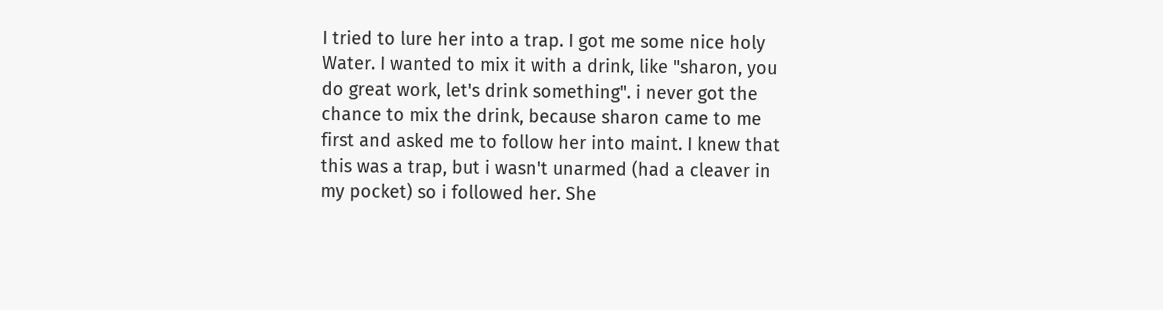I tried to lure her into a trap. I got me some nice holy Water. I wanted to mix it with a drink, like "sharon, you do great work, let's drink something". i never got the chance to mix the drink, because sharon came to me first and asked me to follow her into maint. I knew that this was a trap, but i wasn't unarmed (had a cleaver in my pocket) so i followed her. She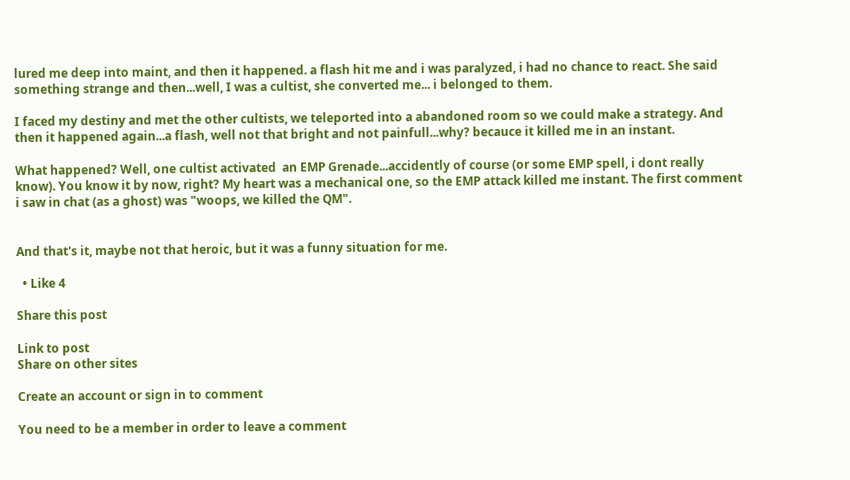lured me deep into maint, and then it happened. a flash hit me and i was paralyzed, i had no chance to react. She said something strange and then...well, I was a cultist, she converted me... i belonged to them.

I faced my destiny and met the other cultists, we teleported into a abandoned room so we could make a strategy. And then it happened again...a flash, well not that bright and not painfull...why? becauce it killed me in an instant.

What happened? Well, one cultist activated  an EMP Grenade...accidently of course (or some EMP spell, i dont really know). You know it by now, right? My heart was a mechanical one, so the EMP attack killed me instant. The first comment i saw in chat (as a ghost) was "woops, we killed the QM".


And that's it, maybe not that heroic, but it was a funny situation for me.

  • Like 4

Share this post

Link to post
Share on other sites

Create an account or sign in to comment

You need to be a member in order to leave a comment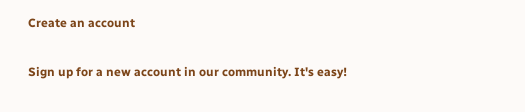Create an account

Sign up for a new account in our community. It's easy!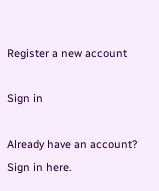Register a new account

Sign in

Already have an account? Sign in here.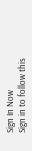Sign In Now
Sign in to follow this